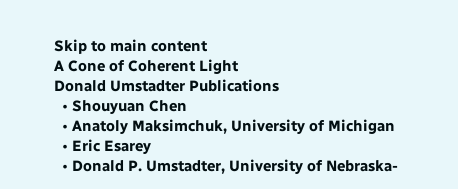Skip to main content
A Cone of Coherent Light
Donald Umstadter Publications
  • Shouyuan Chen
  • Anatoly Maksimchuk, University of Michigan
  • Eric Esarey
  • Donald P. Umstadter, University of Nebraska-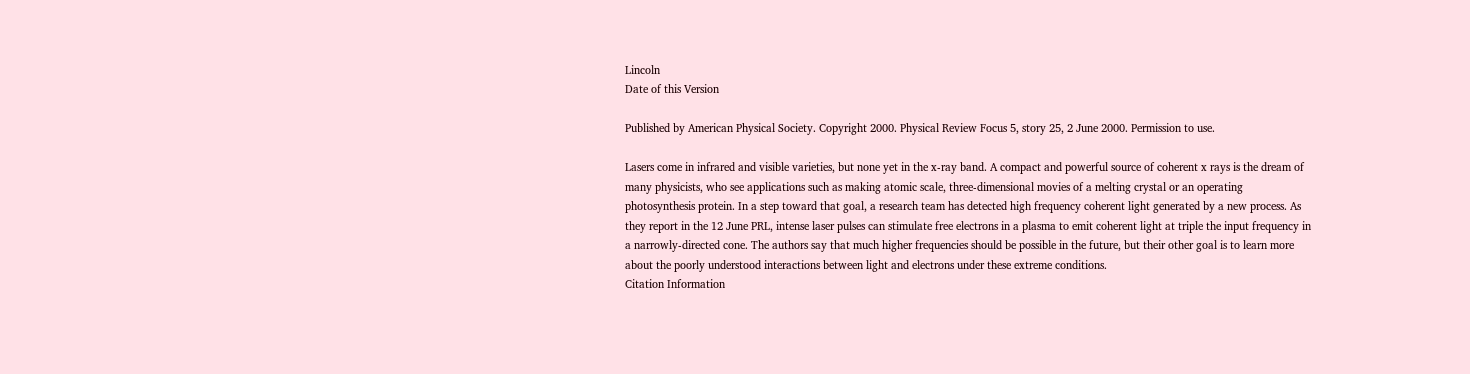Lincoln
Date of this Version

Published by American Physical Society. Copyright 2000. Physical Review Focus 5, story 25, 2 June 2000. Permission to use.

Lasers come in infrared and visible varieties, but none yet in the x-ray band. A compact and powerful source of coherent x rays is the dream of many physicists, who see applications such as making atomic scale, three-dimensional movies of a melting crystal or an operating photosynthesis protein. In a step toward that goal, a research team has detected high frequency coherent light generated by a new process. As they report in the 12 June PRL, intense laser pulses can stimulate free electrons in a plasma to emit coherent light at triple the input frequency in a narrowly-directed cone. The authors say that much higher frequencies should be possible in the future, but their other goal is to learn more about the poorly understood interactions between light and electrons under these extreme conditions.
Citation Information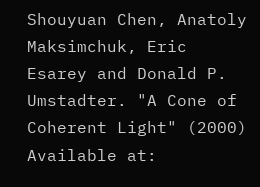Shouyuan Chen, Anatoly Maksimchuk, Eric Esarey and Donald P. Umstadter. "A Cone of Coherent Light" (2000)
Available at: